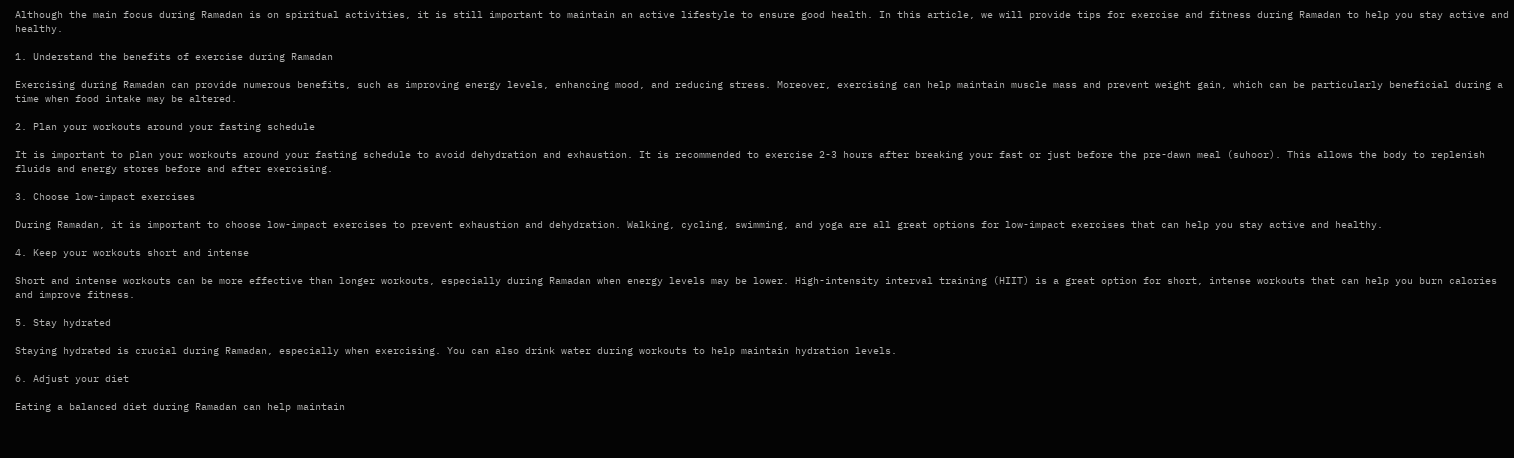Although the main focus during Ramadan is on spiritual activities, it is still important to maintain an active lifestyle to ensure good health. In this article, we will provide tips for exercise and fitness during Ramadan to help you stay active and healthy.

1. Understand the benefits of exercise during Ramadan

Exercising during Ramadan can provide numerous benefits, such as improving energy levels, enhancing mood, and reducing stress. Moreover, exercising can help maintain muscle mass and prevent weight gain, which can be particularly beneficial during a time when food intake may be altered.

2. Plan your workouts around your fasting schedule

It is important to plan your workouts around your fasting schedule to avoid dehydration and exhaustion. It is recommended to exercise 2-3 hours after breaking your fast or just before the pre-dawn meal (suhoor). This allows the body to replenish fluids and energy stores before and after exercising.

3. Choose low-impact exercises

During Ramadan, it is important to choose low-impact exercises to prevent exhaustion and dehydration. Walking, cycling, swimming, and yoga are all great options for low-impact exercises that can help you stay active and healthy.

4. Keep your workouts short and intense

Short and intense workouts can be more effective than longer workouts, especially during Ramadan when energy levels may be lower. High-intensity interval training (HIIT) is a great option for short, intense workouts that can help you burn calories and improve fitness.

5. Stay hydrated

Staying hydrated is crucial during Ramadan, especially when exercising. You can also drink water during workouts to help maintain hydration levels.

6. Adjust your diet

Eating a balanced diet during Ramadan can help maintain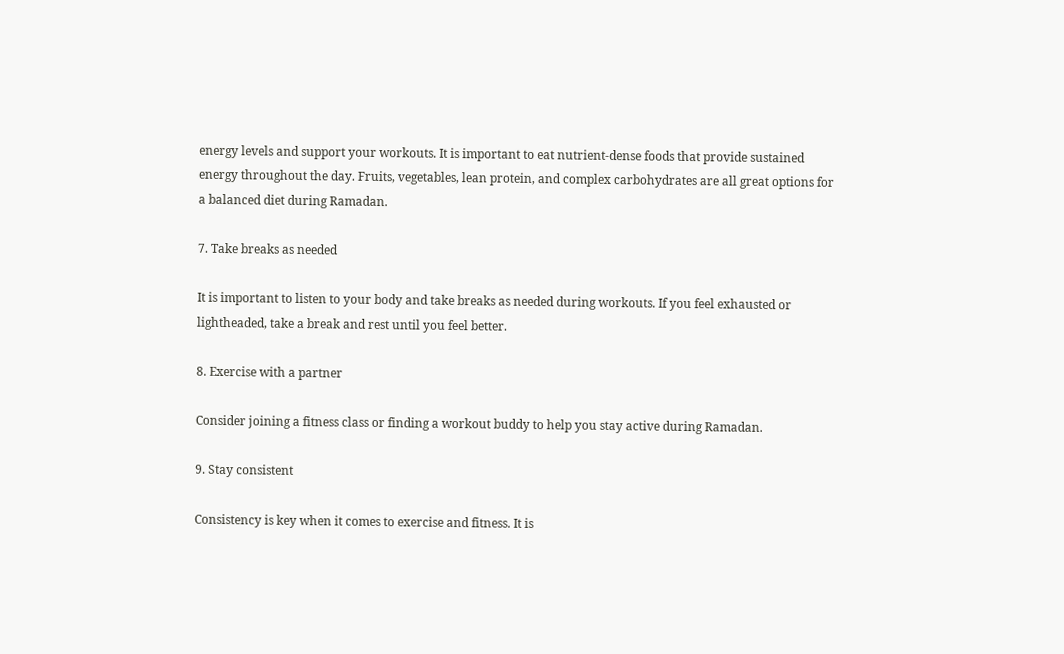energy levels and support your workouts. It is important to eat nutrient-dense foods that provide sustained energy throughout the day. Fruits, vegetables, lean protein, and complex carbohydrates are all great options for a balanced diet during Ramadan.

7. Take breaks as needed

It is important to listen to your body and take breaks as needed during workouts. If you feel exhausted or lightheaded, take a break and rest until you feel better.

8. Exercise with a partner

Consider joining a fitness class or finding a workout buddy to help you stay active during Ramadan.

9. Stay consistent

Consistency is key when it comes to exercise and fitness. It is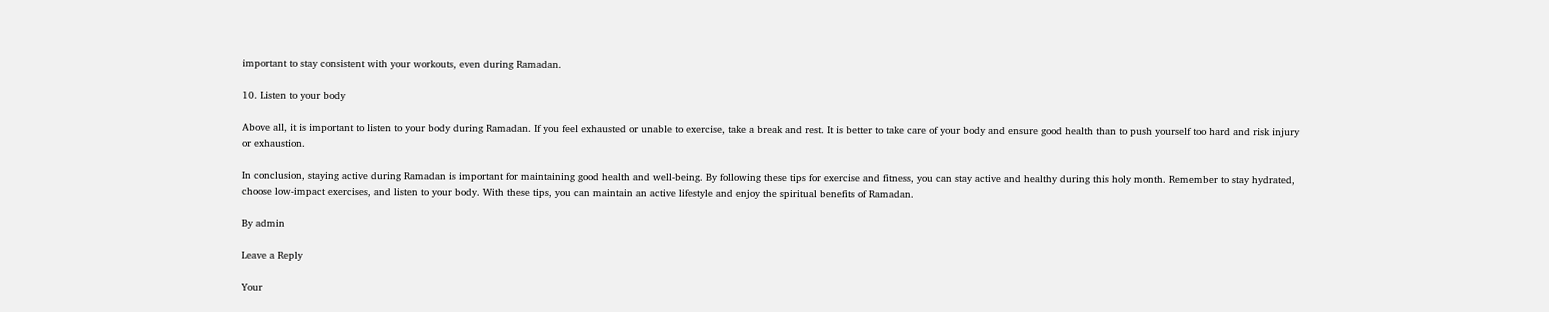important to stay consistent with your workouts, even during Ramadan.

10. Listen to your body

Above all, it is important to listen to your body during Ramadan. If you feel exhausted or unable to exercise, take a break and rest. It is better to take care of your body and ensure good health than to push yourself too hard and risk injury or exhaustion.

In conclusion, staying active during Ramadan is important for maintaining good health and well-being. By following these tips for exercise and fitness, you can stay active and healthy during this holy month. Remember to stay hydrated, choose low-impact exercises, and listen to your body. With these tips, you can maintain an active lifestyle and enjoy the spiritual benefits of Ramadan.

By admin

Leave a Reply

Your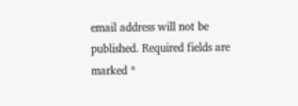email address will not be published. Required fields are marked *